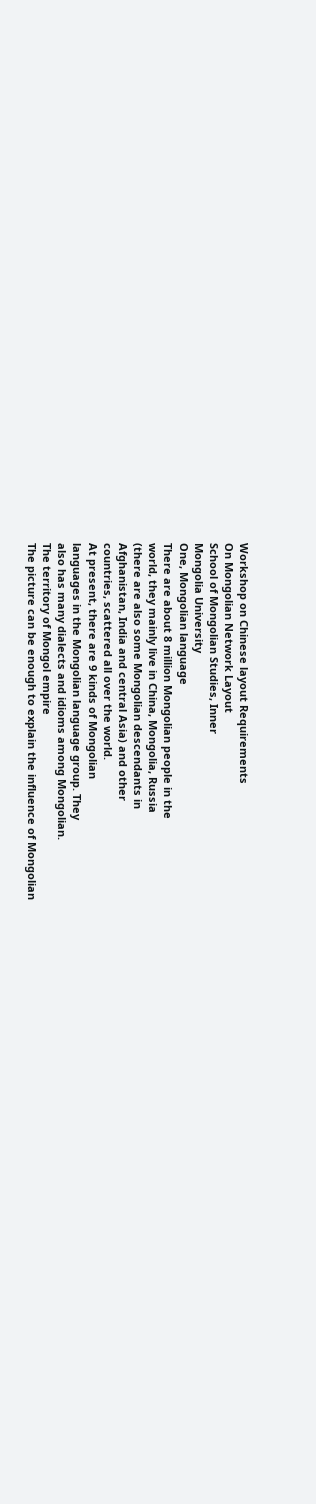Workshop on Chinese layout Requirements
On Mongolian Network Layout
School of Mongolian Studies, Inner
Mongolia University
One, Mongolian language
There are about 8 million Mongolian people in the
world, they mainly live in China, Mongolia, Russia
(there are also some Mongolian descendants in
Afghanistan, India and central Asia) and other
countries, scattered all over the world.
At present, there are 9 kinds of Mongolian
languages in the Mongolian language group. They
also has many dialects and idioms among Mongolian.
The territory of Mongol empire
The picture can be enough to explain the influence of Mongolian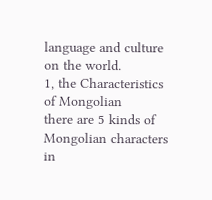language and culture on the world.
1, the Characteristics of Mongolian
there are 5 kinds of Mongolian characters in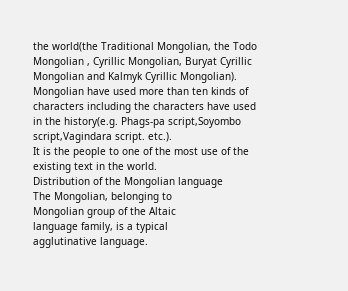the world(the Traditional Mongolian, the Todo
Mongolian , Cyrillic Mongolian, Buryat Cyrillic
Mongolian and Kalmyk Cyrillic Mongolian).
Mongolian have used more than ten kinds of
characters including the characters have used
in the history(e.g. Phags-pa script,Soyombo
script,Vagindara script. etc.).
It is the people to one of the most use of the
existing text in the world.
Distribution of the Mongolian language
The Mongolian, belonging to
Mongolian group of the Altaic
language family, is a typical
agglutinative language.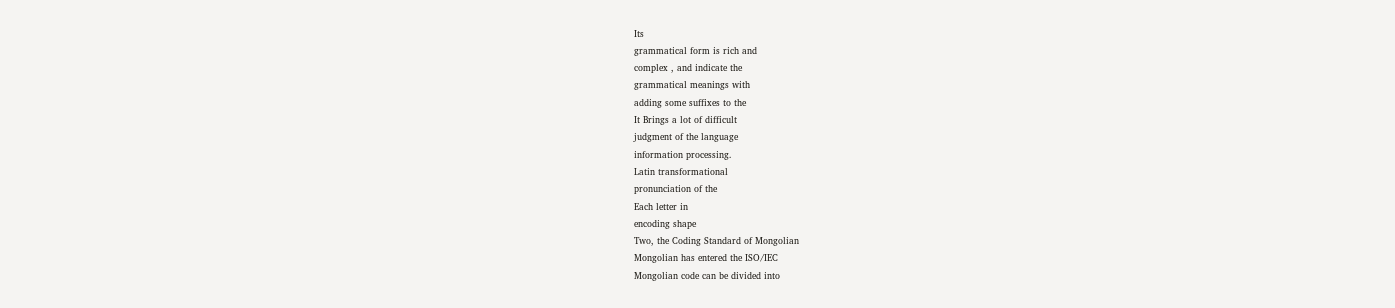Its
grammatical form is rich and
complex , and indicate the
grammatical meanings with
adding some suffixes to the
It Brings a lot of difficult
judgment of the language
information processing.
Latin transformational
pronunciation of the
Each letter in
encoding shape
Two, the Coding Standard of Mongolian
Mongolian has entered the ISO/IEC
Mongolian code can be divided into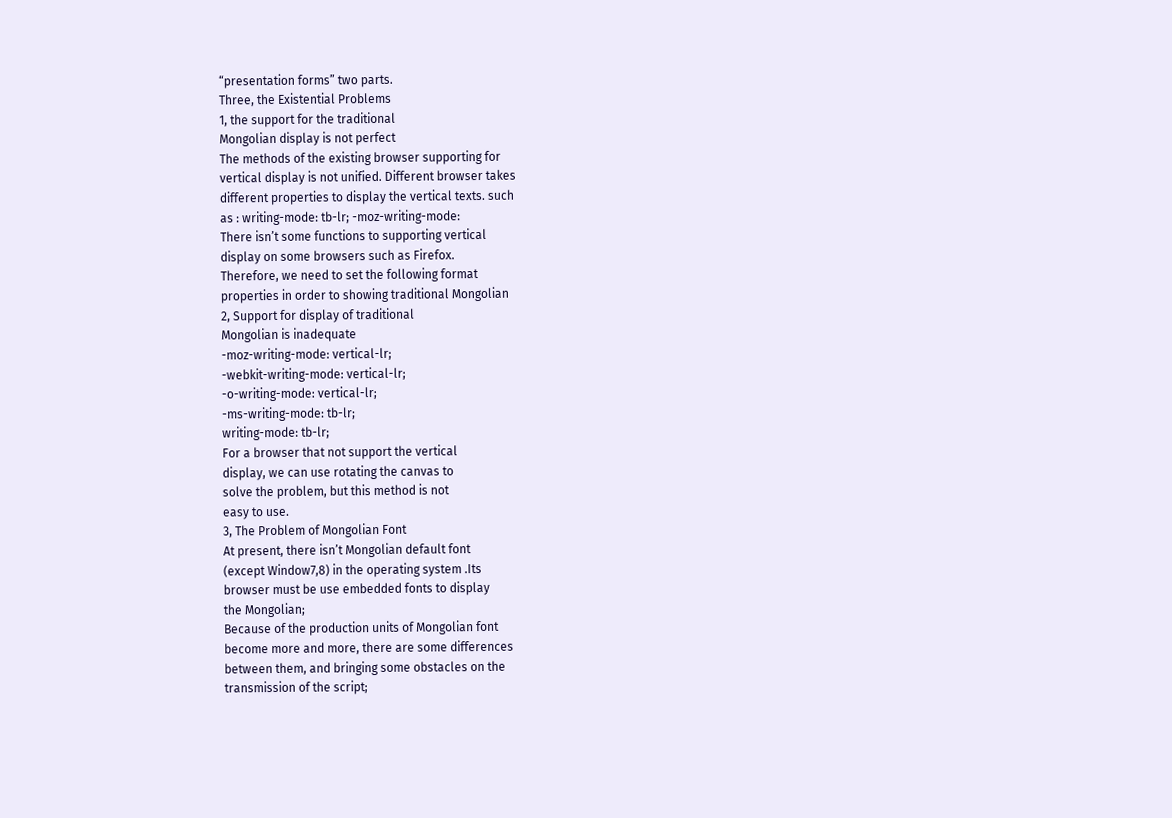“presentation forms” two parts.
Three, the Existential Problems
1, the support for the traditional
Mongolian display is not perfect
The methods of the existing browser supporting for
vertical display is not unified. Different browser takes
different properties to display the vertical texts. such
as : writing-mode: tb-lr; -moz-writing-mode:
There isn’t some functions to supporting vertical
display on some browsers such as Firefox.
Therefore, we need to set the following format
properties in order to showing traditional Mongolian
2, Support for display of traditional
Mongolian is inadequate
-moz-writing-mode: vertical-lr;
-webkit-writing-mode: vertical-lr;
-o-writing-mode: vertical-lr;
-ms-writing-mode: tb-lr;
writing-mode: tb-lr;
For a browser that not support the vertical
display, we can use rotating the canvas to
solve the problem, but this method is not
easy to use.
3, The Problem of Mongolian Font
At present, there isn’t Mongolian default font
(except Window7,8) in the operating system .Its
browser must be use embedded fonts to display
the Mongolian;
Because of the production units of Mongolian font
become more and more, there are some differences
between them, and bringing some obstacles on the
transmission of the script;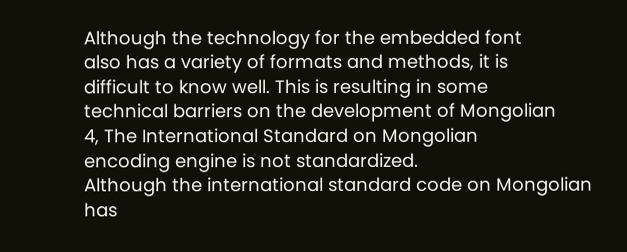Although the technology for the embedded font
also has a variety of formats and methods, it is
difficult to know well. This is resulting in some
technical barriers on the development of Mongolian
4, The International Standard on Mongolian
encoding engine is not standardized.
Although the international standard code on Mongolian
has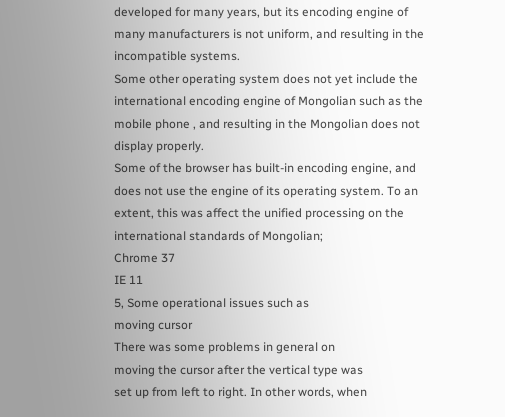developed for many years, but its encoding engine of
many manufacturers is not uniform, and resulting in the
incompatible systems.
Some other operating system does not yet include the
international encoding engine of Mongolian such as the
mobile phone , and resulting in the Mongolian does not
display properly.
Some of the browser has built-in encoding engine, and
does not use the engine of its operating system. To an
extent, this was affect the unified processing on the
international standards of Mongolian;
Chrome 37
IE 11
5, Some operational issues such as
moving cursor
There was some problems in general on
moving the cursor after the vertical type was
set up from left to right. In other words, when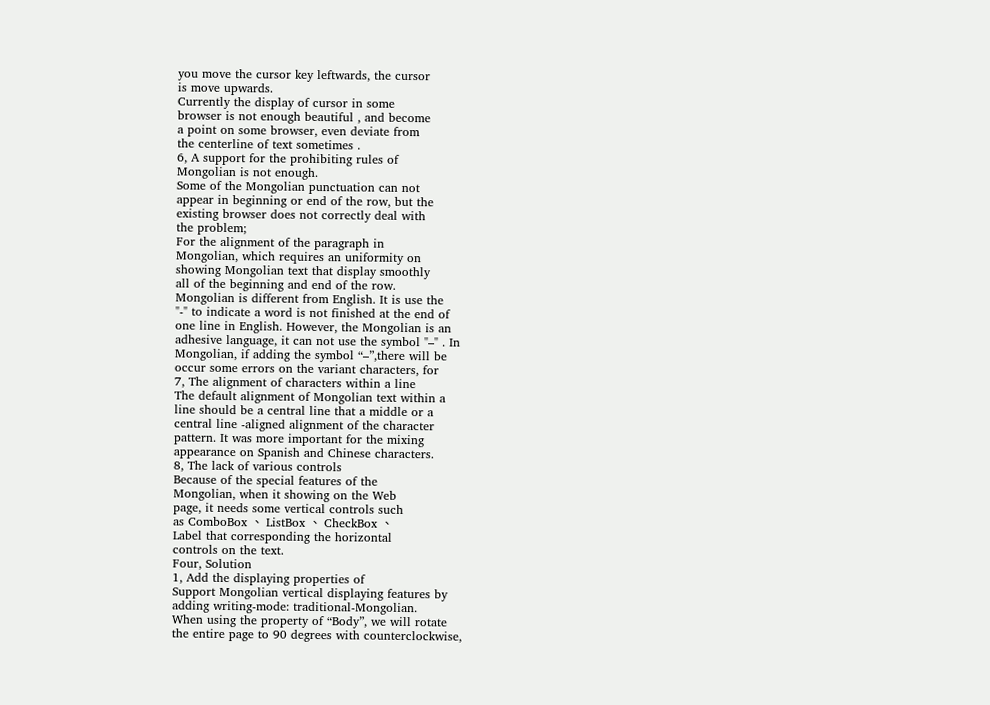you move the cursor key leftwards, the cursor
is move upwards.
Currently the display of cursor in some
browser is not enough beautiful , and become
a point on some browser, even deviate from
the centerline of text sometimes .
6, A support for the prohibiting rules of
Mongolian is not enough.
Some of the Mongolian punctuation can not
appear in beginning or end of the row, but the
existing browser does not correctly deal with
the problem;
For the alignment of the paragraph in
Mongolian, which requires an uniformity on
showing Mongolian text that display smoothly
all of the beginning and end of the row.
Mongolian is different from English. It is use the
"-" to indicate a word is not finished at the end of
one line in English. However, the Mongolian is an
adhesive language, it can not use the symbol "–" . In
Mongolian, if adding the symbol “–”,there will be
occur some errors on the variant characters, for
7, The alignment of characters within a line
The default alignment of Mongolian text within a
line should be a central line that a middle or a
central line -aligned alignment of the character
pattern. It was more important for the mixing
appearance on Spanish and Chinese characters.
8, The lack of various controls
Because of the special features of the
Mongolian, when it showing on the Web
page, it needs some vertical controls such
as ComboBox 、 ListBox 、 CheckBox 、
Label that corresponding the horizontal
controls on the text.
Four, Solution
1, Add the displaying properties of
Support Mongolian vertical displaying features by
adding writing-mode: traditional-Mongolian.
When using the property of “Body”, we will rotate
the entire page to 90 degrees with counterclockwise,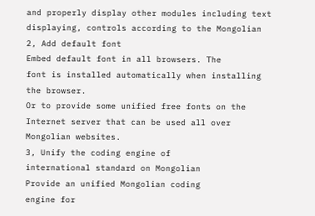and properly display other modules including text
displaying, controls according to the Mongolian
2, Add default font
Embed default font in all browsers. The
font is installed automatically when installing
the browser.
Or to provide some unified free fonts on the
Internet server that can be used all over
Mongolian websites.
3, Unify the coding engine of
international standard on Mongolian
Provide an unified Mongolian coding
engine for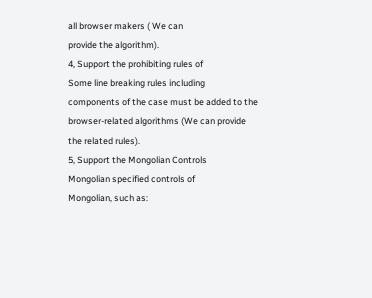all browser makers ( We can
provide the algorithm).
4, Support the prohibiting rules of
Some line breaking rules including
components of the case must be added to the
browser-related algorithms (We can provide
the related rules).
5, Support the Mongolian Controls
Mongolian specified controls of
Mongolian, such as: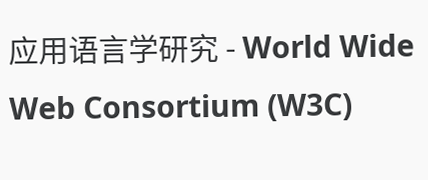应用语言学研究 - World Wide Web Consortium (W3C)